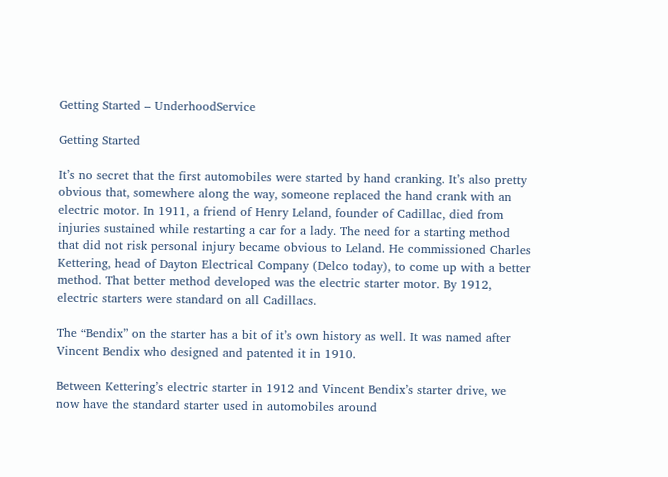Getting Started – UnderhoodService

Getting Started

It’s no secret that the first automobiles were started by hand cranking. It’s also pretty obvious that, somewhere along the way, someone replaced the hand crank with an electric motor. In 1911, a friend of Henry Leland, founder of Cadillac, died from injuries sustained while restarting a car for a lady. The need for a starting method that did not risk personal injury became obvious to Leland. He commissioned Charles Kettering, head of Dayton Electrical Company (Delco today), to come up with a better method. That better method developed was the electric starter motor. By 1912, electric starters were standard on all Cadillacs.

The “Bendix” on the starter has a bit of it’s own history as well. It was named after Vincent Bendix who designed and patented it in 1910.

Between Kettering’s electric starter in 1912 and Vincent Bendix’s starter drive, we now have the standard starter used in automobiles around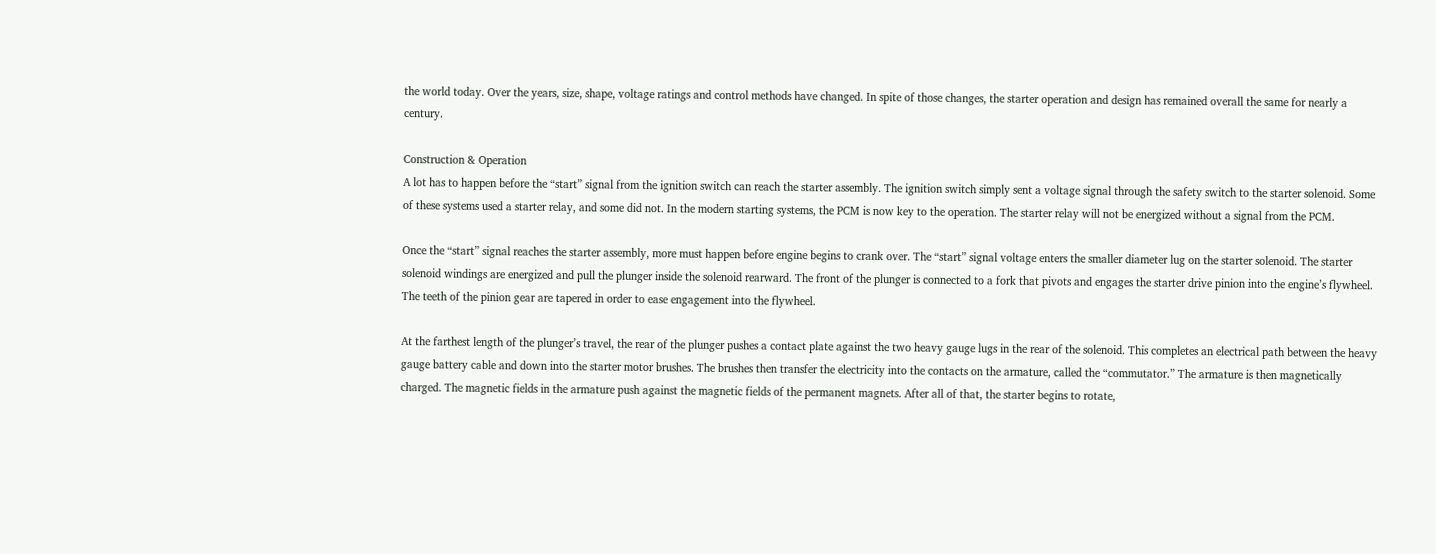the world today. Over the years, size, shape, voltage ratings and control methods have changed. In spite of those changes, the starter operation and design has remained overall the same for nearly a century.

Construction & Operation
A lot has to happen before the “start” signal from the ignition switch can reach the starter assembly. The ignition switch simply sent a voltage signal through the safety switch to the starter solenoid. Some of these systems used a starter relay, and some did not. In the modern starting systems, the PCM is now key to the operation. The starter relay will not be energized without a signal from the PCM.

Once the “start” signal reaches the starter assembly, more must happen before engine begins to crank over. The “start” signal voltage enters the smaller diameter lug on the starter solenoid. The starter solenoid windings are energized and pull the plunger inside the solenoid rearward. The front of the plunger is connected to a fork that pivots and engages the starter drive pinion into the engine’s flywheel. The teeth of the pinion gear are tapered in order to ease engagement into the flywheel.

At the farthest length of the plunger’s travel, the rear of the plunger pushes a contact plate against the two heavy gauge lugs in the rear of the solenoid. This completes an electrical path between the heavy gauge battery cable and down into the starter motor brushes. The brushes then transfer the electricity into the contacts on the armature, called the “commutator.” The armature is then magnetically charged. The magnetic fields in the armature push against the magnetic fields of the permanent magnets. After all of that, the starter begins to rotate,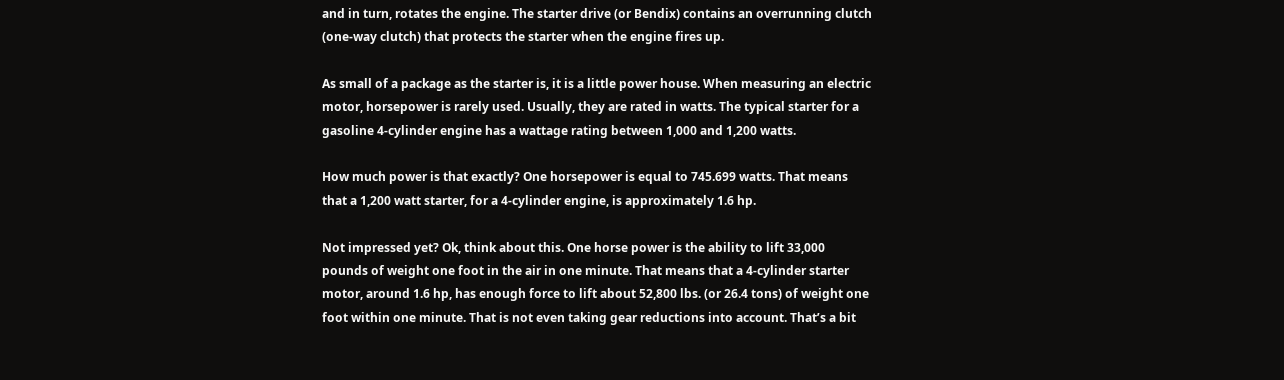and in turn, rotates the engine. The starter drive (or Bendix) contains an overrunning clutch (one-way clutch) that protects the starter when the engine fires up.

As small of a package as the starter is, it is a little power house. When measuring an electric motor, horsepower is rarely used. Usually, they are rated in watts. The typical starter for a gasoline 4-cylinder engine has a wattage rating between 1,000 and 1,200 watts.

How much power is that exactly? One horsepower is equal to 745.699 watts. That means that a 1,200 watt starter, for a 4-cylinder engine, is approximately 1.6 hp.

Not impressed yet? Ok, think about this. One horse power is the ability to lift 33,000 pounds of weight one foot in the air in one minute. That means that a 4-cylinder starter motor, around 1.6 hp, has enough force to lift about 52,800 lbs. (or 26.4 tons) of weight one foot within one minute. That is not even taking gear reductions into account. That’s a bit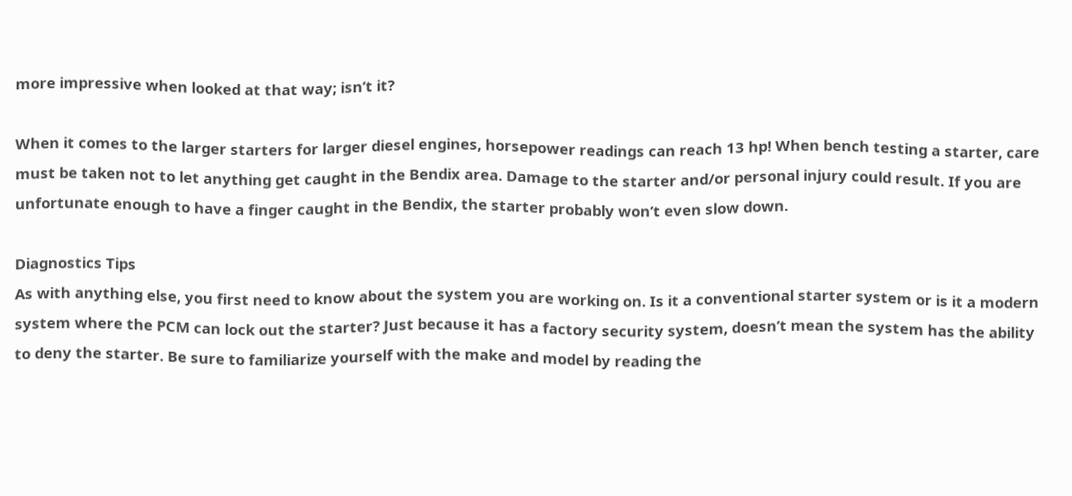more impressive when looked at that way; isn’t it?

When it comes to the larger starters for larger diesel engines, horsepower readings can reach 13 hp! When bench testing a starter, care must be taken not to let anything get caught in the Bendix area. Damage to the starter and/or personal injury could result. If you are unfortunate enough to have a finger caught in the Bendix, the starter probably won’t even slow down.

Diagnostics Tips
As with anything else, you first need to know about the system you are working on. Is it a conventional starter system or is it a modern system where the PCM can lock out the starter? Just because it has a factory security system, doesn’t mean the system has the ability to deny the starter. Be sure to familiarize yourself with the make and model by reading the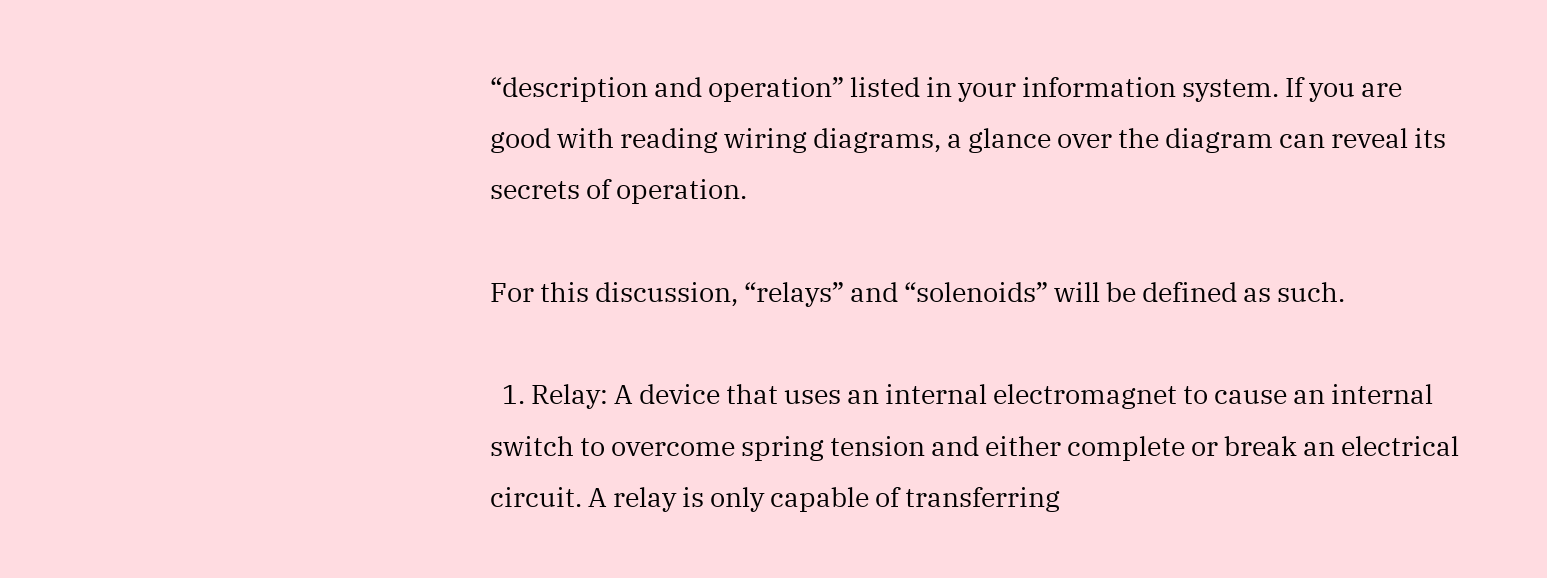“description and operation” listed in your information system. If you are good with reading wiring diagrams, a glance over the diagram can reveal its secrets of operation.

For this discussion, “relays” and “solenoids” will be defined as such.

  1. Relay: A device that uses an internal electromagnet to cause an internal switch to overcome spring tension and either complete or break an electrical circuit. A relay is only capable of transferring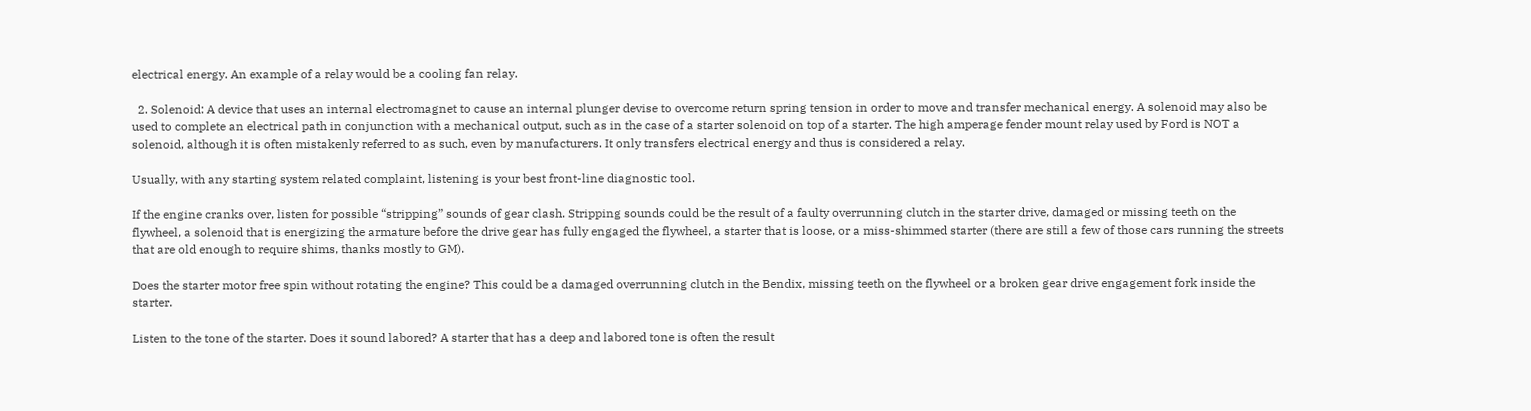electrical energy. An example of a relay would be a cooling fan relay.

  2. Solenoid: A device that uses an internal electromagnet to cause an internal plunger devise to overcome return spring tension in order to move and transfer mechanical energy. A solenoid may also be used to complete an electrical path in conjunction with a mechanical output, such as in the case of a starter solenoid on top of a starter. The high amperage fender mount relay used by Ford is NOT a solenoid, although it is often mistakenly referred to as such, even by manufacturers. It only transfers electrical energy and thus is considered a relay.

Usually, with any starting system related complaint, listening is your best front-line diagnostic tool.

If the engine cranks over, listen for possible “stripping” sounds of gear clash. Stripping sounds could be the result of a faulty overrunning clutch in the starter drive, damaged or missing teeth on the flywheel, a solenoid that is energizing the armature before the drive gear has fully engaged the flywheel, a starter that is loose, or a miss-shimmed starter (there are still a few of those cars running the streets that are old enough to require shims, thanks mostly to GM).

Does the starter motor free spin without rotating the engine? This could be a damaged overrunning clutch in the Bendix, missing teeth on the flywheel or a broken gear drive engagement fork inside the starter.

Listen to the tone of the starter. Does it sound labored? A starter that has a deep and labored tone is often the result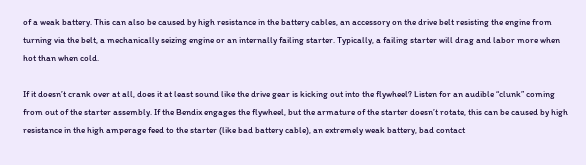of a weak battery. This can also be caused by high resistance in the battery cables, an accessory on the drive belt resisting the engine from turning via the belt, a mechanically seizing engine or an internally failing starter. Typically, a failing starter will drag and labor more when hot than when cold.

If it doesn’t crank over at all, does it at least sound like the drive gear is kicking out into the flywheel? Listen for an audible “clunk” coming from out of the starter assembly. If the Bendix engages the flywheel, but the armature of the starter doesn’t rotate, this can be caused by high resistance in the high amperage feed to the starter (like bad battery cable), an extremely weak battery, bad contact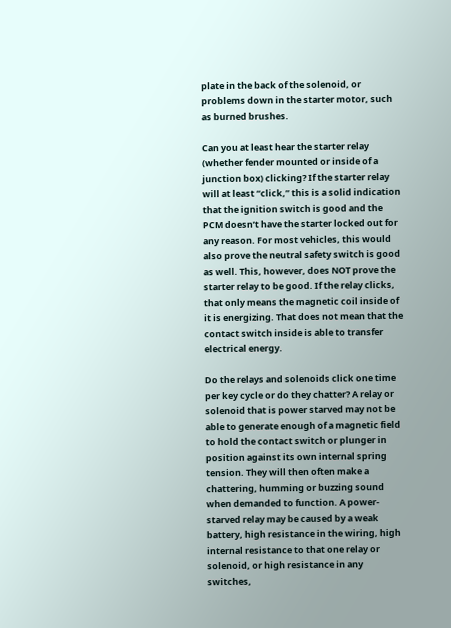plate in the back of the solenoid, or problems down in the starter motor, such as burned brushes.

Can you at least hear the starter relay (whether fender mounted or inside of a junction box) clicking? If the starter relay will at least “click,” this is a solid indication that the ignition switch is good and the PCM doesn’t have the starter locked out for any reason. For most vehicles, this would also prove the neutral safety switch is good as well. This, however, does NOT prove the starter relay to be good. If the relay clicks, that only means the magnetic coil inside of it is energizing. That does not mean that the contact switch inside is able to transfer electrical energy.

Do the relays and solenoids click one time per key cycle or do they chatter? A relay or solenoid that is power starved may not be able to generate enough of a magnetic field to hold the contact switch or plunger in position against its own internal spring tension. They will then often make a chattering, humming or buzzing sound when demanded to function. A power-starved relay may be caused by a weak battery, high resistance in the wiring, high internal resistance to that one relay or solenoid, or high resistance in any switches,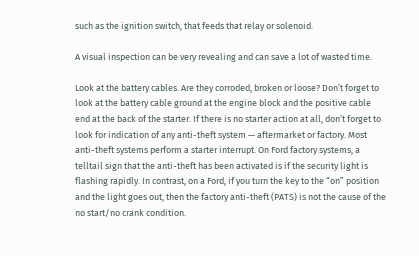such as the ignition switch, that feeds that relay or solenoid.

A visual inspection can be very revealing and can save a lot of wasted time.

Look at the battery cables. Are they corroded, broken or loose? Don’t forget to look at the battery cable ground at the engine block and the positive cable end at the back of the starter. If there is no starter action at all, don’t forget to look for indication of any anti-theft system — aftermarket or factory. Most anti-theft systems perform a starter interrupt. On Ford factory systems, a telltail sign that the anti-theft has been activated is if the security light is flashing rapidly. In contrast, on a Ford, if you turn the key to the “on” position and the light goes out, then the factory anti-theft (PATS) is not the cause of the no start/no crank condition.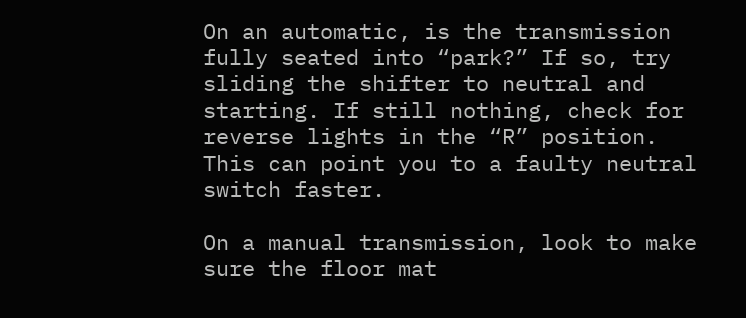On an automatic, is the transmission fully seated into “park?” If so, try sliding the shifter to neutral and starting. If still nothing, check for reverse lights in the “R” position. This can point you to a faulty neutral switch faster.

On a manual transmission, look to make sure the floor mat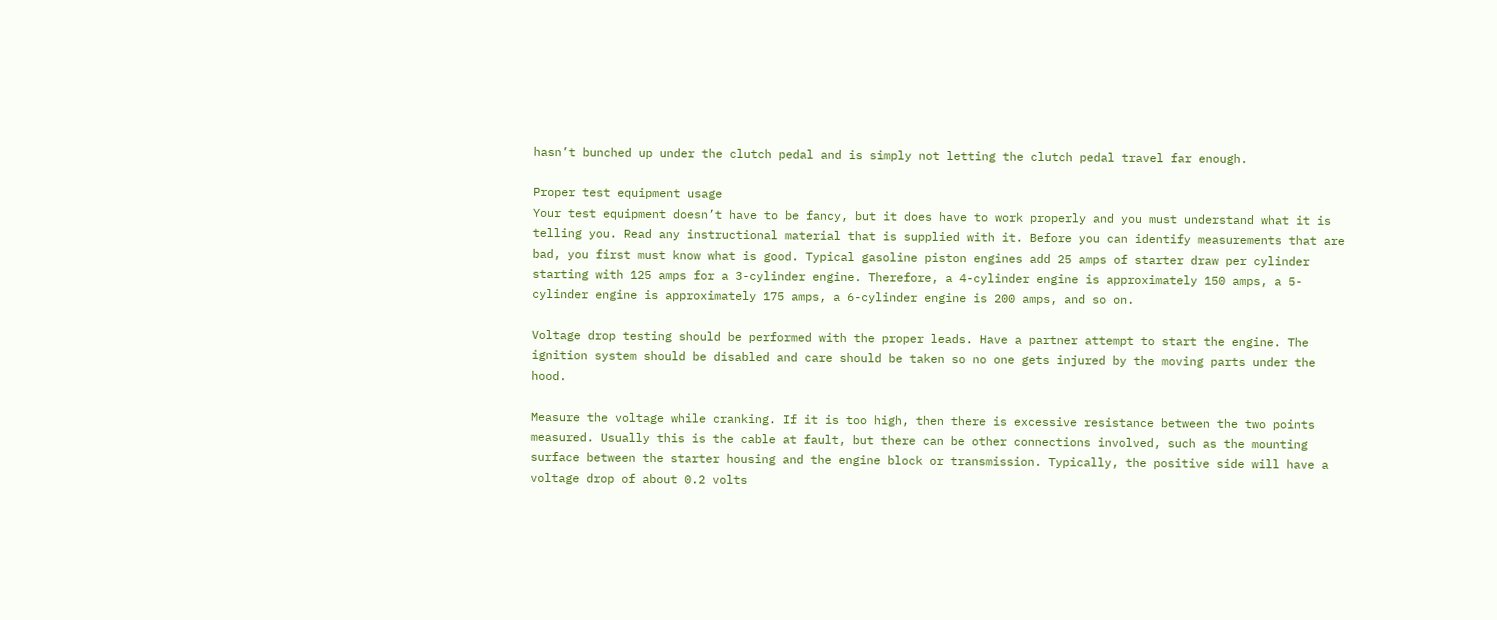hasn’t bunched up under the clutch pedal and is simply not letting the clutch pedal travel far enough.

Proper test equipment usage
Your test equipment doesn’t have to be fancy, but it does have to work properly and you must understand what it is telling you. Read any instructional material that is supplied with it. Before you can identify measurements that are bad, you first must know what is good. Typical gasoline piston engines add 25 amps of starter draw per cylinder starting with 125 amps for a 3-cylinder engine. Therefore, a 4-cylinder engine is approximately 150 amps, a 5-cylinder engine is approximately 175 amps, a 6-cylinder engine is 200 amps, and so on.

Voltage drop testing should be performed with the proper leads. Have a partner attempt to start the engine. The ignition system should be disabled and care should be taken so no one gets injured by the moving parts under the hood.

Measure the voltage while cranking. If it is too high, then there is excessive resistance between the two points measured. Usually this is the cable at fault, but there can be other connections involved, such as the mounting surface between the starter housing and the engine block or transmission. Typically, the positive side will have a voltage drop of about 0.2 volts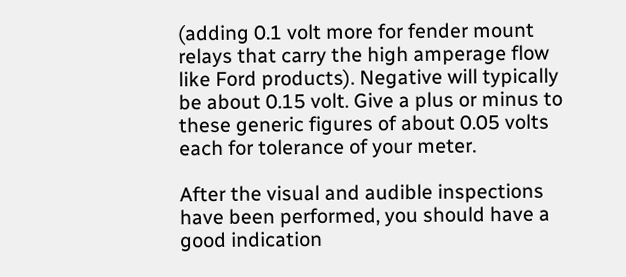(adding 0.1 volt more for fender mount relays that carry the high amperage flow like Ford products). Negative will typically be about 0.15 volt. Give a plus or minus to these generic figures of about 0.05 volts each for tolerance of your meter.

After the visual and audible inspections have been performed, you should have a good indication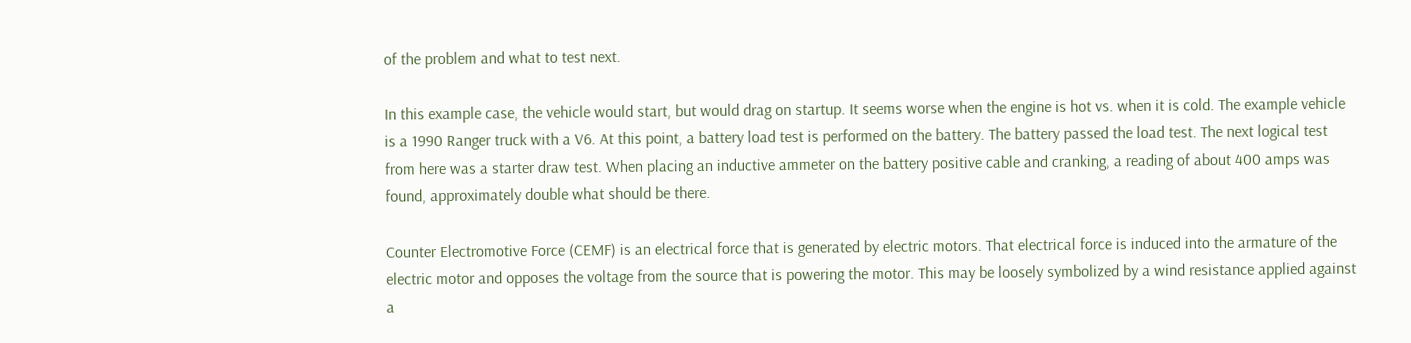of the problem and what to test next.

In this example case, the vehicle would start, but would drag on startup. It seems worse when the engine is hot vs. when it is cold. The example vehicle is a 1990 Ranger truck with a V6. At this point, a battery load test is performed on the battery. The battery passed the load test. The next logical test from here was a starter draw test. When placing an inductive ammeter on the battery positive cable and cranking, a reading of about 400 amps was found, approximately double what should be there.

Counter Electromotive Force (CEMF) is an electrical force that is generated by electric motors. That electrical force is induced into the armature of the electric motor and opposes the voltage from the source that is powering the motor. This may be loosely symbolized by a wind resistance applied against a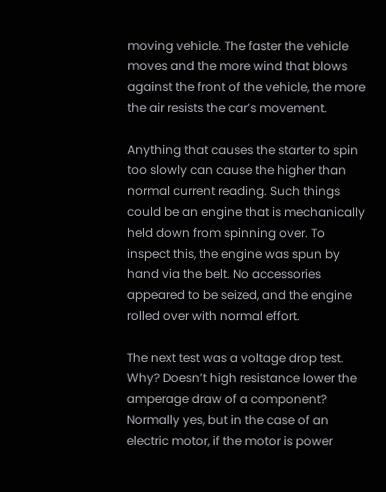moving vehicle. The faster the vehicle moves and the more wind that blows against the front of the vehicle, the more the air resists the car’s movement.

Anything that causes the starter to spin too slowly can cause the higher than normal current reading. Such things could be an engine that is mechanically held down from spinning over. To inspect this, the engine was spun by hand via the belt. No accessories appeared to be seized, and the engine rolled over with normal effort.

The next test was a voltage drop test. Why? Doesn’t high resistance lower the amperage draw of a component? Normally yes, but in the case of an electric motor, if the motor is power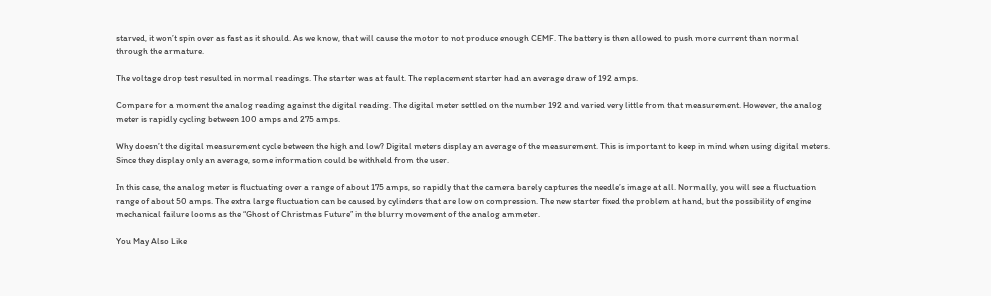starved, it won’t spin over as fast as it should. As we know, that will cause the motor to not produce enough CEMF. The battery is then allowed to push more current than normal through the armature.

The voltage drop test resulted in normal readings. The starter was at fault. The replacement starter had an average draw of 192 amps.

Compare for a moment the analog reading against the digital reading. The digital meter settled on the number 192 and varied very little from that measurement. However, the analog meter is rapidly cycling between 100 amps and 275 amps.

Why doesn’t the digital measurement cycle between the high and low? Digital meters display an average of the measurement. This is important to keep in mind when using digital meters. Since they display only an average, some information could be withheld from the user.

In this case, the analog meter is fluctuating over a range of about 175 amps, so rapidly that the camera barely captures the needle’s image at all. Normally, you will see a fluctuation range of about 50 amps. The extra large fluctuation can be caused by cylinders that are low on compression. The new starter fixed the problem at hand, but the possibility of engine mechanical failure looms as the “Ghost of Christmas Future” in the blurry movement of the analog ammeter.

You May Also Like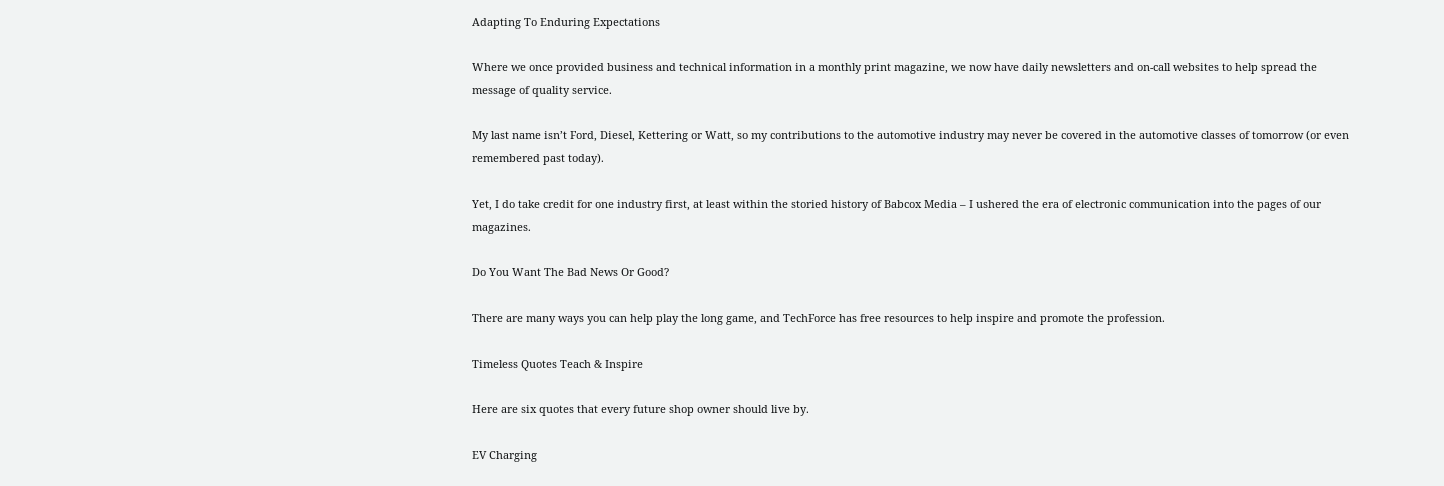Adapting To Enduring Expectations

Where we once provided business and technical information in a monthly print magazine, we now have daily newsletters and on-call websites to help spread the message of quality service.

My last name isn’t Ford, Diesel, Kettering or Watt, so my contributions to the automotive industry may never be covered in the automotive classes of tomorrow (or even remembered past today).

Yet, I do take credit for one industry first, at least within the storied history of Babcox Media – I ushered the era of electronic communication into the pages of our magazines.

Do You Want The Bad News Or Good?

There are many ways you can help play the long game, and TechForce has free resources to help inspire and promote the profession.

Timeless Quotes Teach & Inspire

Here are six quotes that every future shop owner should live by.

EV Charging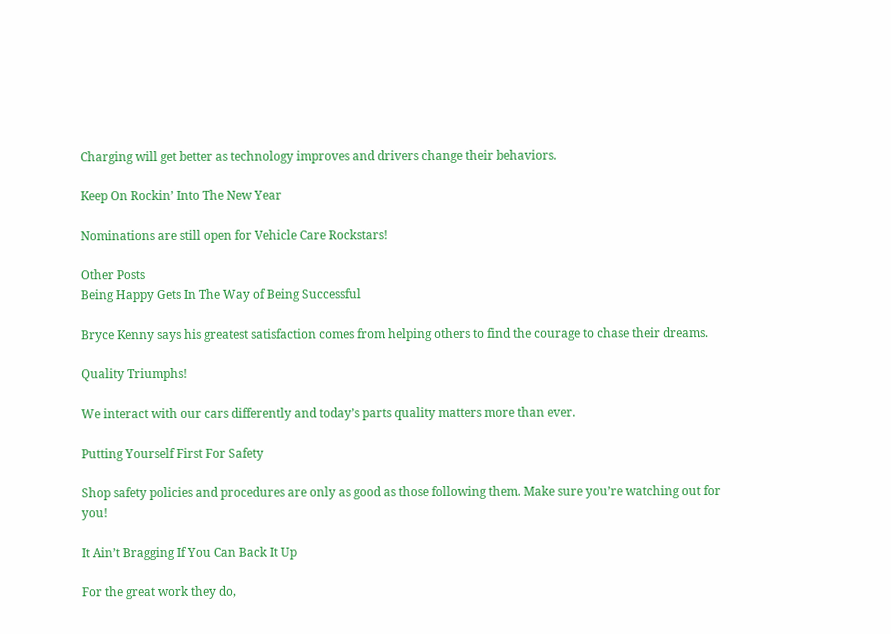Charging will get better as technology improves and drivers change their behaviors.

Keep On Rockin’ Into The New Year

Nominations are still open for Vehicle Care Rockstars!

Other Posts
Being Happy Gets In The Way of Being Successful

Bryce Kenny says his greatest satisfaction comes from helping others to find the courage to chase their dreams.

Quality Triumphs!

We interact with our cars differently and today’s parts quality matters more than ever.

Putting Yourself First For Safety

Shop safety policies and procedures are only as good as those following them. Make sure you’re watching out for you!

It Ain’t Bragging If You Can Back It Up

For the great work they do,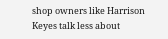shop owners like Harrison Keyes talk less about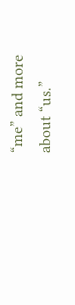“me” and more about “us.”